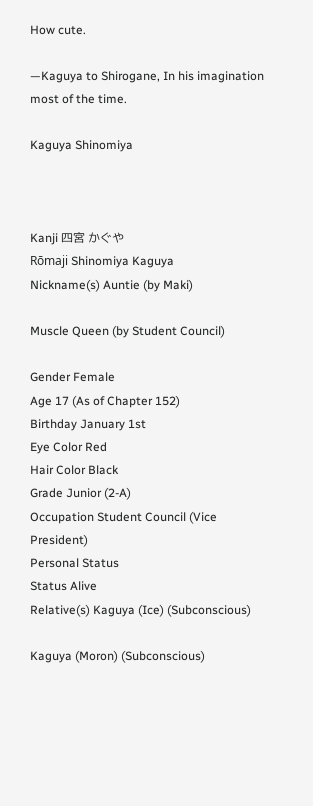How cute.

—Kaguya to Shirogane, In his imagination most of the time.

Kaguya Shinomiya



Kanji 四宮 かぐや
Rōmaji Shinomiya Kaguya
Nickname(s) Auntie (by Maki)

Muscle Queen (by Student Council)

Gender Female
Age 17 (As of Chapter 152)
Birthday January 1st
Eye Color Red
Hair Color Black
Grade Junior (2-A)
Occupation Student Council (Vice President)
Personal Status
Status Alive
Relative(s) Kaguya (Ice) (Subconscious)

Kaguya (Moron) (Subconscious)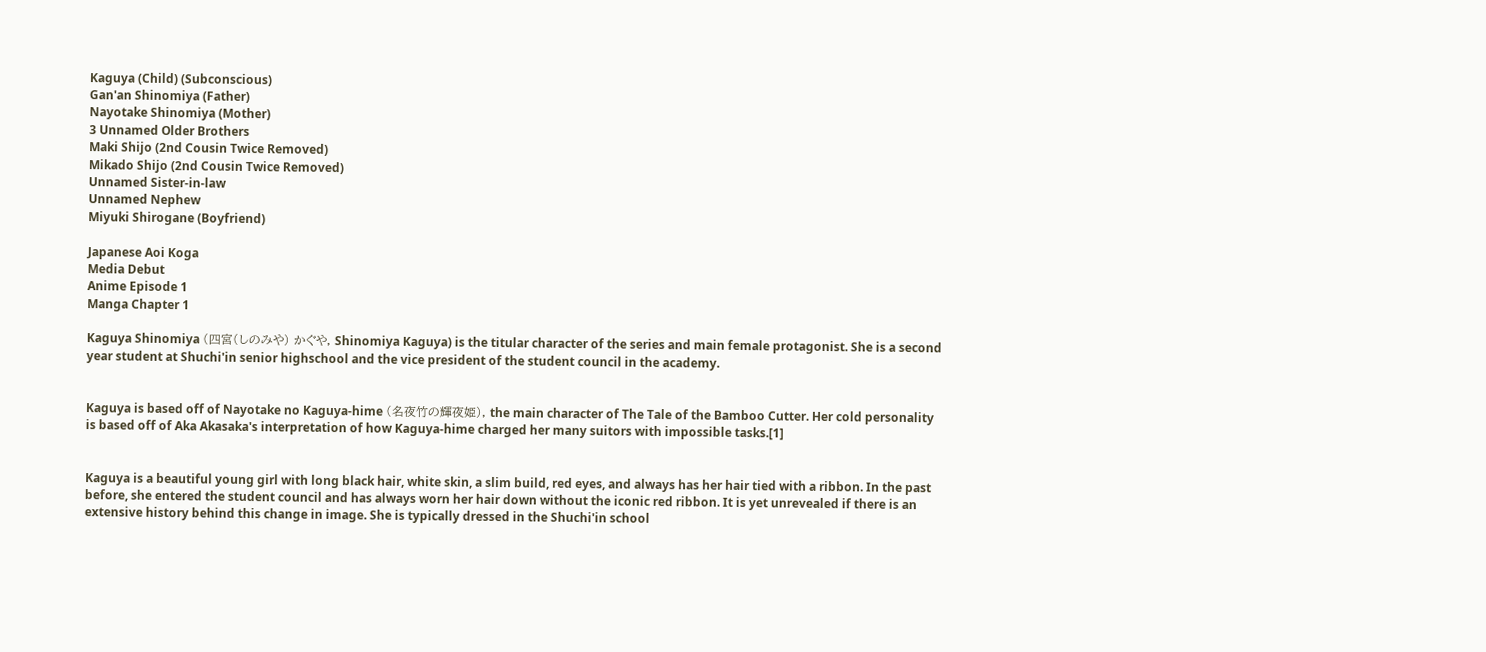Kaguya (Child) (Subconscious)
Gan'an Shinomiya (Father)
Nayotake Shinomiya (Mother)
3 Unnamed Older Brothers
Maki Shijo (2nd Cousin Twice Removed)
Mikado Shijo (2nd Cousin Twice Removed)
Unnamed Sister-in-law
Unnamed Nephew
Miyuki Shirogane (Boyfriend)

Japanese Aoi Koga
Media Debut
Anime Episode 1
Manga Chapter 1

Kaguya Shinomiya (四宮(しのみや) かぐや, Shinomiya Kaguya) is the titular character of the series and main female protagonist. She is a second year student at Shuchi'in senior highschool and the vice president of the student council in the academy.


Kaguya is based off of Nayotake no Kaguya-hime (名夜竹の輝夜姫), the main character of The Tale of the Bamboo Cutter. Her cold personality is based off of Aka Akasaka's interpretation of how Kaguya-hime charged her many suitors with impossible tasks.[1]


Kaguya is a beautiful young girl with long black hair, white skin, a slim build, red eyes, and always has her hair tied with a ribbon. In the past before, she entered the student council and has always worn her hair down without the iconic red ribbon. It is yet unrevealed if there is an extensive history behind this change in image. She is typically dressed in the Shuchi'in school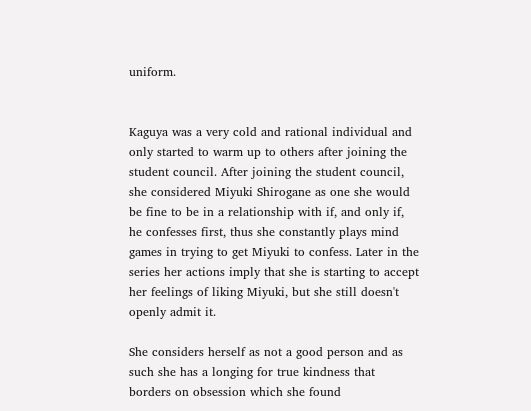uniform.


Kaguya was a very cold and rational individual and only started to warm up to others after joining the student council. After joining the student council, she considered Miyuki Shirogane as one she would be fine to be in a relationship with if, and only if, he confesses first, thus she constantly plays mind games in trying to get Miyuki to confess. Later in the series her actions imply that she is starting to accept her feelings of liking Miyuki, but she still doesn't openly admit it.

She considers herself as not a good person and as such she has a longing for true kindness that borders on obsession which she found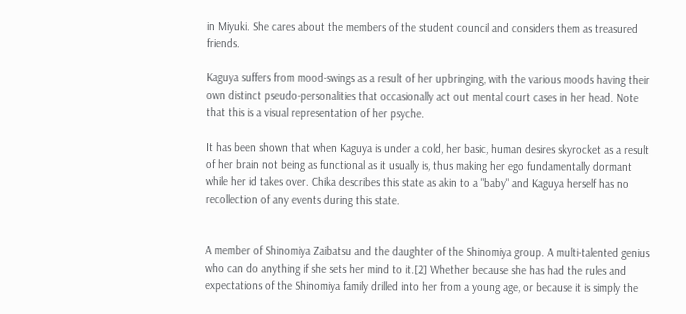in Miyuki. She cares about the members of the student council and considers them as treasured friends.

Kaguya suffers from mood-swings as a result of her upbringing, with the various moods having their own distinct pseudo-personalities that occasionally act out mental court cases in her head. Note that this is a visual representation of her psyche.

It has been shown that when Kaguya is under a cold, her basic, human desires skyrocket as a result of her brain not being as functional as it usually is, thus making her ego fundamentally dormant while her id takes over. Chika describes this state as akin to a "baby" and Kaguya herself has no recollection of any events during this state.


A member of Shinomiya Zaibatsu and the daughter of the Shinomiya group. A multi-talented genius who can do anything if she sets her mind to it.[2] Whether because she has had the rules and expectations of the Shinomiya family drilled into her from a young age, or because it is simply the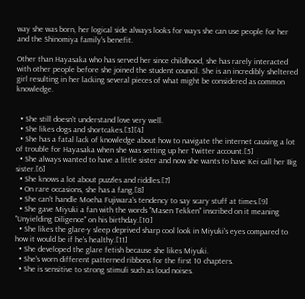way she was born, her logical side always looks for ways she can use people for her and the Shinomiya family's benefit.

Other than Hayasaka who has served her since childhood, she has rarely interacted with other people before she joined the student council. She is an incredibly sheltered girl resulting in her lacking several pieces of what might be considered as common knowledge.


  • She still doesn't understand love very well.
  • She likes dogs and shortcakes.[3][4]
  • She has a fatal lack of knowledge about how to navigate the internet causing a lot of trouble for Hayasaka when she was setting up her Twitter account.[5]
  • She always wanted to have a little sister and now she wants to have Kei call her Big sister.[6]
  • She knows a lot about puzzles and riddles.[7]
  • On rare occasions, she has a fang.[8]
  • She can't handle Moeha Fujiwara's tendency to say scary stuff at times.[9]
  • She gave Miyuki a fan with the words "Masen Tekken" inscribed on it meaning "Unyielding Diligence" on his birthday.[10]
  • She likes the glare-y sleep deprived sharp cool look in Miyuki's eyes compared to how it would be if he's healthy.[11]
  • She developed the glare fetish because she likes Miyuki.
  • She's worn different patterned ribbons for the first 10 chapters.
  • She is sensitive to strong stimuli such as loud noises.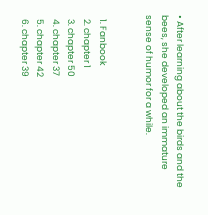• After learning about the birds and the bees, she developed an immature sense of humor for a while.


  1. Fanbook
  2. chapter 1
  3. chapter 50
  4. chapter 37
  5. chapter 42
  6. chapter 39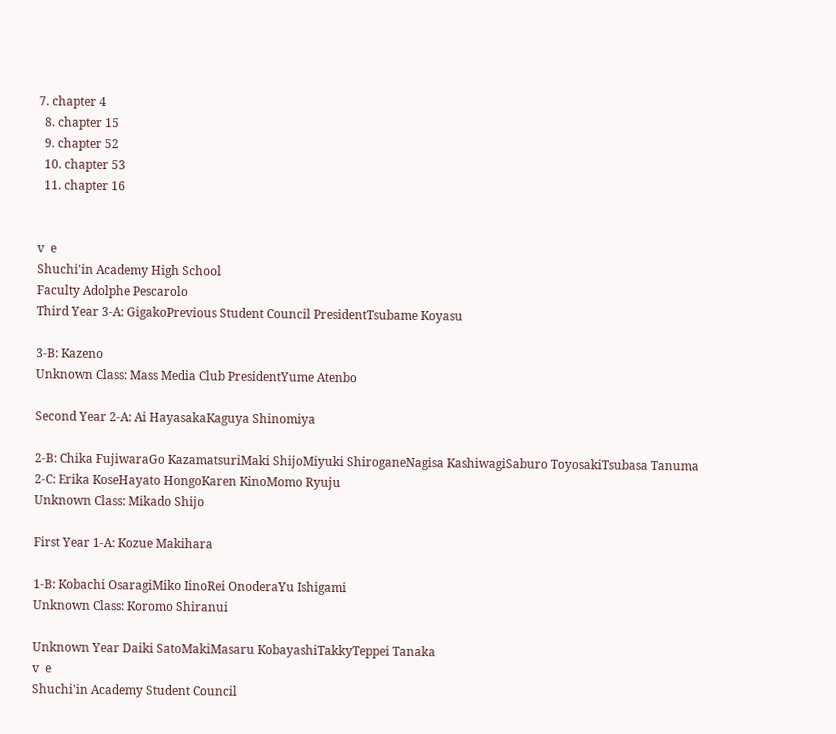7. chapter 4
  8. chapter 15
  9. chapter 52
  10. chapter 53
  11. chapter 16


v  e
Shuchi'in Academy High School
Faculty Adolphe Pescarolo
Third Year 3-A: GigakoPrevious Student Council PresidentTsubame Koyasu

3-B: Kazeno
Unknown Class: Mass Media Club PresidentYume Atenbo

Second Year 2-A: Ai HayasakaKaguya Shinomiya

2-B: Chika FujiwaraGo KazamatsuriMaki ShijoMiyuki ShiroganeNagisa KashiwagiSaburo ToyosakiTsubasa Tanuma
2-C: Erika KoseHayato HongoKaren KinoMomo Ryuju
Unknown Class: Mikado Shijo

First Year 1-A: Kozue Makihara

1-B: Kobachi OsaragiMiko IinoRei OnoderaYu Ishigami
Unknown Class: Koromo Shiranui

Unknown Year Daiki SatoMakiMasaru KobayashiTakkyTeppei Tanaka
v  e
Shuchi'in Academy Student Council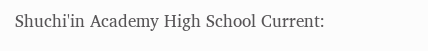Shuchi'in Academy High School Current: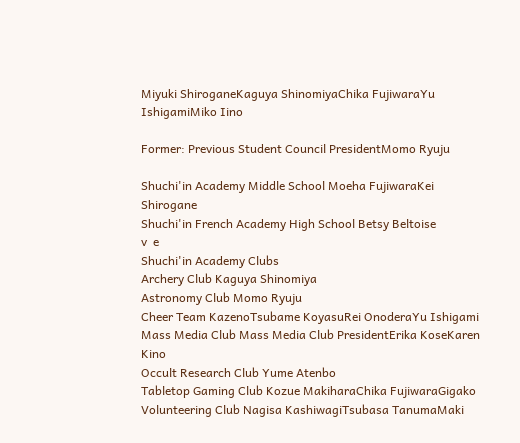Miyuki ShiroganeKaguya ShinomiyaChika FujiwaraYu IshigamiMiko Iino

Former: Previous Student Council PresidentMomo Ryuju

Shuchi'in Academy Middle School Moeha FujiwaraKei Shirogane
Shuchi'in French Academy High School Betsy Beltoise
v  e
Shuchi'in Academy Clubs
Archery Club Kaguya Shinomiya
Astronomy Club Momo Ryuju
Cheer Team KazenoTsubame KoyasuRei OnoderaYu Ishigami
Mass Media Club Mass Media Club PresidentErika KoseKaren Kino
Occult Research Club Yume Atenbo
Tabletop Gaming Club Kozue MakiharaChika FujiwaraGigako
Volunteering Club Nagisa KashiwagiTsubasa TanumaMaki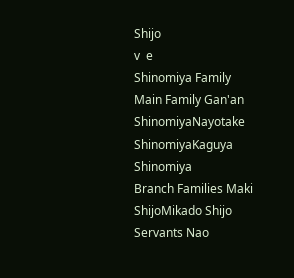Shijo
v  e
Shinomiya Family
Main Family Gan'an ShinomiyaNayotake ShinomiyaKaguya Shinomiya
Branch Families Maki ShijoMikado Shijo
Servants Nao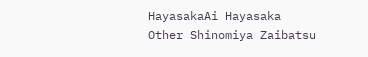HayasakaAi Hayasaka
Other Shinomiya Zaibatsu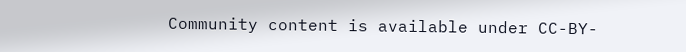Community content is available under CC-BY-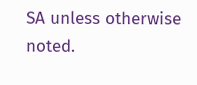SA unless otherwise noted.